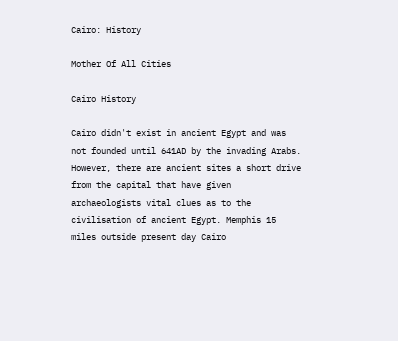Cairo: History

Mother Of All Cities

Cairo History

Cairo didn't exist in ancient Egypt and was not founded until 641AD by the invading Arabs. However, there are ancient sites a short drive from the capital that have given archaeologists vital clues as to the civilisation of ancient Egypt. Memphis 15 miles outside present day Cairo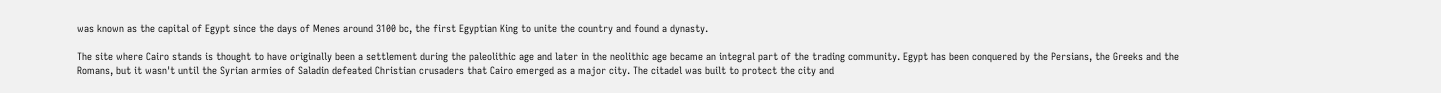was known as the capital of Egypt since the days of Menes around 3100 bc, the first Egyptian King to unite the country and found a dynasty.

The site where Cairo stands is thought to have originally been a settlement during the paleolithic age and later in the neolithic age became an integral part of the trading community. Egypt has been conquered by the Persians, the Greeks and the Romans, but it wasn't until the Syrian armies of Saladin defeated Christian crusaders that Cairo emerged as a major city. The citadel was built to protect the city and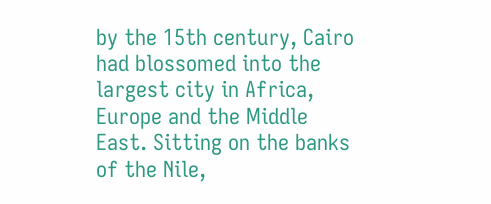by the 15th century, Cairo had blossomed into the largest city in Africa, Europe and the Middle East. Sitting on the banks of the Nile,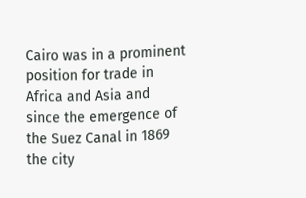Cairo was in a prominent position for trade in Africa and Asia and since the emergence of the Suez Canal in 1869 the city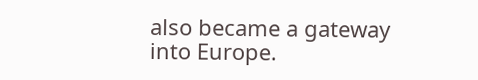also became a gateway into Europe.